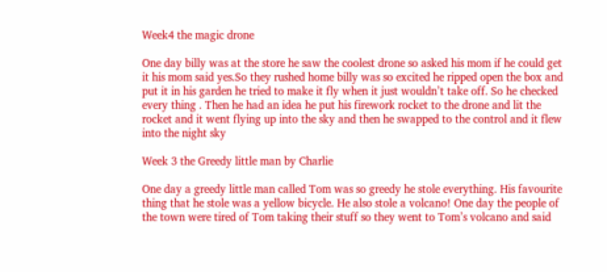Week4 the magic drone

One day billy was at the store he saw the coolest drone so asked his mom if he could get it his mom said yes.So they rushed home billy was so excited he ripped open the box and put it in his garden he tried to make it fly when it just wouldn’t take off. So he checked every thing . Then he had an idea he put his firework rocket to the drone and lit the rocket and it went flying up into the sky and then he swapped to the control and it flew into the night sky

Week 3 the Greedy little man by Charlie

One day a greedy little man called Tom was so greedy he stole everything. His favourite thing that he stole was a yellow bicycle. He also stole a volcano! One day the people of the town were tired of Tom taking their stuff so they went to Tom’s volcano and said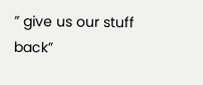” give us our stuff back”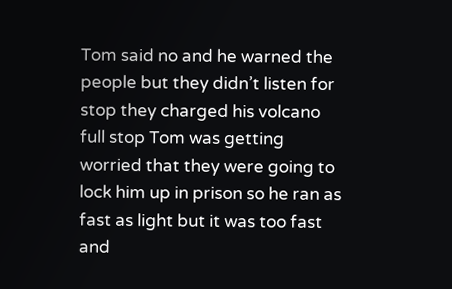Tom said no and he warned the people but they didn’t listen for stop they charged his volcano full stop Tom was getting worried that they were going to lock him up in prison so he ran as fast as light but it was too fast and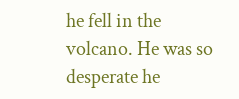he fell in the volcano. He was so desperate he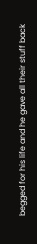begged for his life and he gave all their stuff back